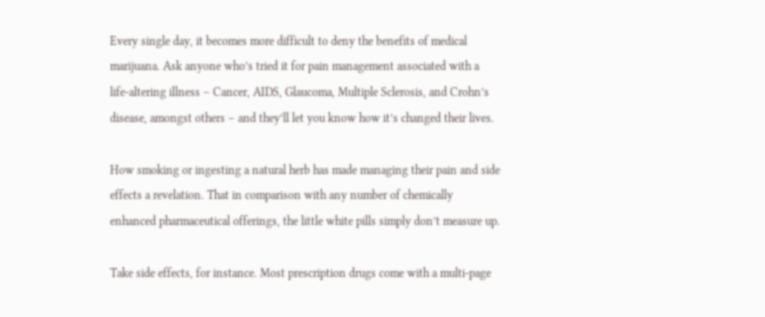Every single day, it becomes more difficult to deny the benefits of medical marijuana. Ask anyone who’s tried it for pain management associated with a life-altering illness – Cancer, AIDS, Glaucoma, Multiple Sclerosis, and Crohn’s disease, amongst others – and they’ll let you know how it’s changed their lives.

How smoking or ingesting a natural herb has made managing their pain and side effects a revelation. That in comparison with any number of chemically enhanced pharmaceutical offerings, the little white pills simply don’t measure up.

Take side effects, for instance. Most prescription drugs come with a multi-page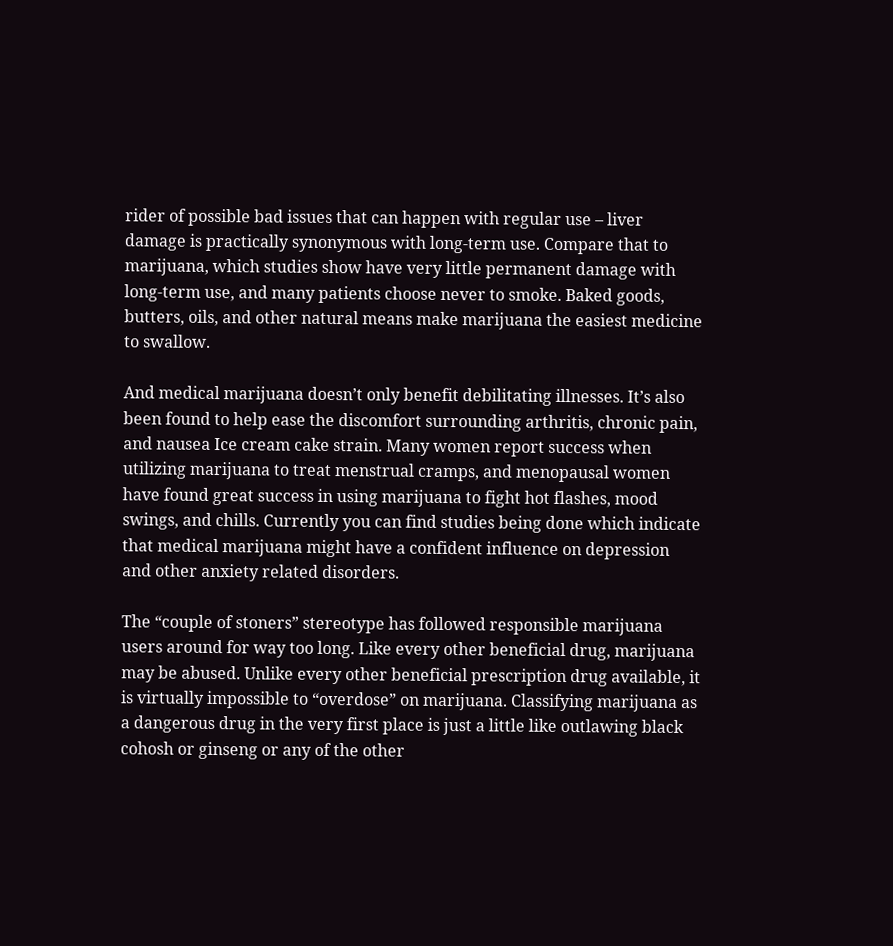rider of possible bad issues that can happen with regular use – liver damage is practically synonymous with long-term use. Compare that to marijuana, which studies show have very little permanent damage with long-term use, and many patients choose never to smoke. Baked goods, butters, oils, and other natural means make marijuana the easiest medicine to swallow.

And medical marijuana doesn’t only benefit debilitating illnesses. It’s also been found to help ease the discomfort surrounding arthritis, chronic pain, and nausea Ice cream cake strain. Many women report success when utilizing marijuana to treat menstrual cramps, and menopausal women have found great success in using marijuana to fight hot flashes, mood swings, and chills. Currently you can find studies being done which indicate that medical marijuana might have a confident influence on depression and other anxiety related disorders.

The “couple of stoners” stereotype has followed responsible marijuana users around for way too long. Like every other beneficial drug, marijuana may be abused. Unlike every other beneficial prescription drug available, it is virtually impossible to “overdose” on marijuana. Classifying marijuana as a dangerous drug in the very first place is just a little like outlawing black cohosh or ginseng or any of the other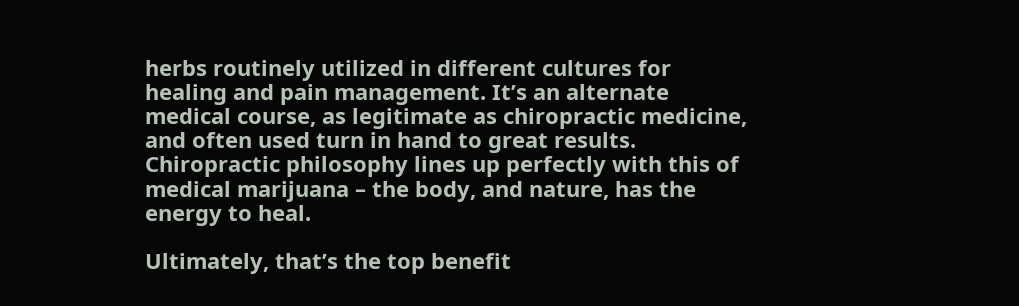herbs routinely utilized in different cultures for healing and pain management. It’s an alternate medical course, as legitimate as chiropractic medicine, and often used turn in hand to great results. Chiropractic philosophy lines up perfectly with this of medical marijuana – the body, and nature, has the energy to heal.

Ultimately, that’s the top benefit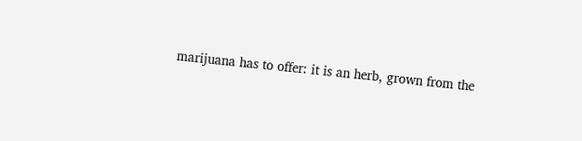marijuana has to offer: it is an herb, grown from the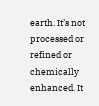earth. It’s not processed or refined or chemically enhanced. It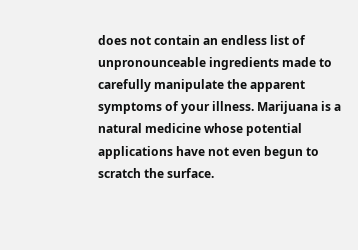does not contain an endless list of unpronounceable ingredients made to carefully manipulate the apparent symptoms of your illness. Marijuana is a natural medicine whose potential applications have not even begun to scratch the surface.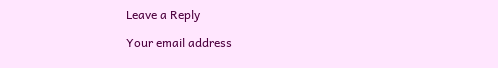Leave a Reply

Your email address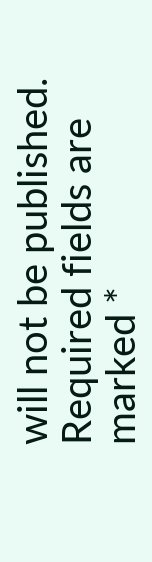will not be published. Required fields are marked *